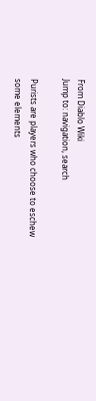From Diablo Wiki
Jump to: navigation, search

Purists are players who choose to eschew some elements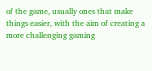of the game, usually ones that make things easier, with the aim of creating a more challenging gaming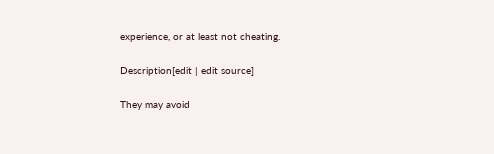experience, or at least not cheating.

Description[edit | edit source]

They may avoid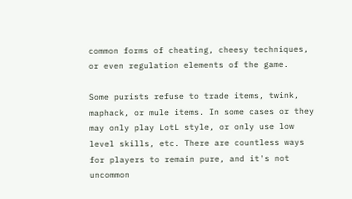common forms of cheating, cheesy techniques, or even regulation elements of the game.

Some purists refuse to trade items, twink, maphack, or mule items. In some cases or they may only play LotL style, or only use low level skills, etc. There are countless ways for players to remain pure, and it's not uncommon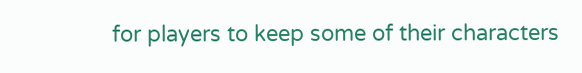for players to keep some of their characters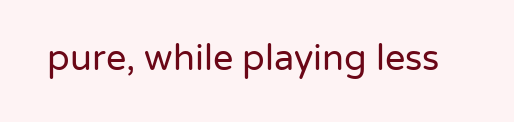pure, while playing less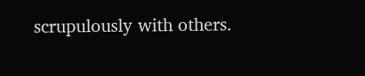scrupulously with others.